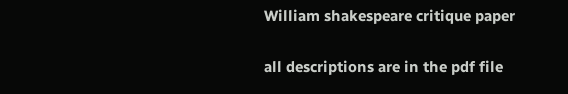William shakespeare critique paper

all descriptions are in the pdf file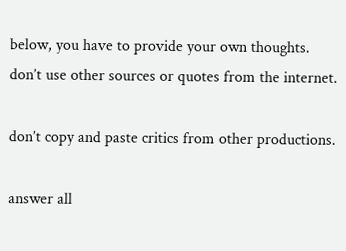below, you have to provide your own thoughts. don’t use other sources or quotes from the internet.

don’t copy and paste critics from other productions.

answer all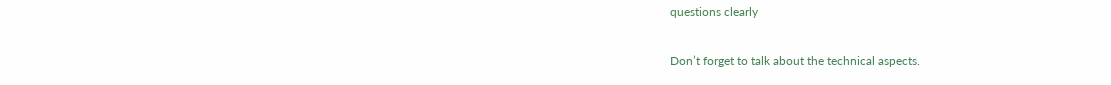questions clearly

Don’t forget to talk about the technical aspects.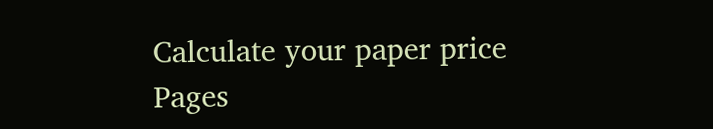Calculate your paper price
Pages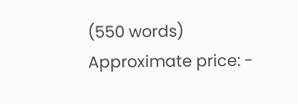(550 words)
Approximate price: -